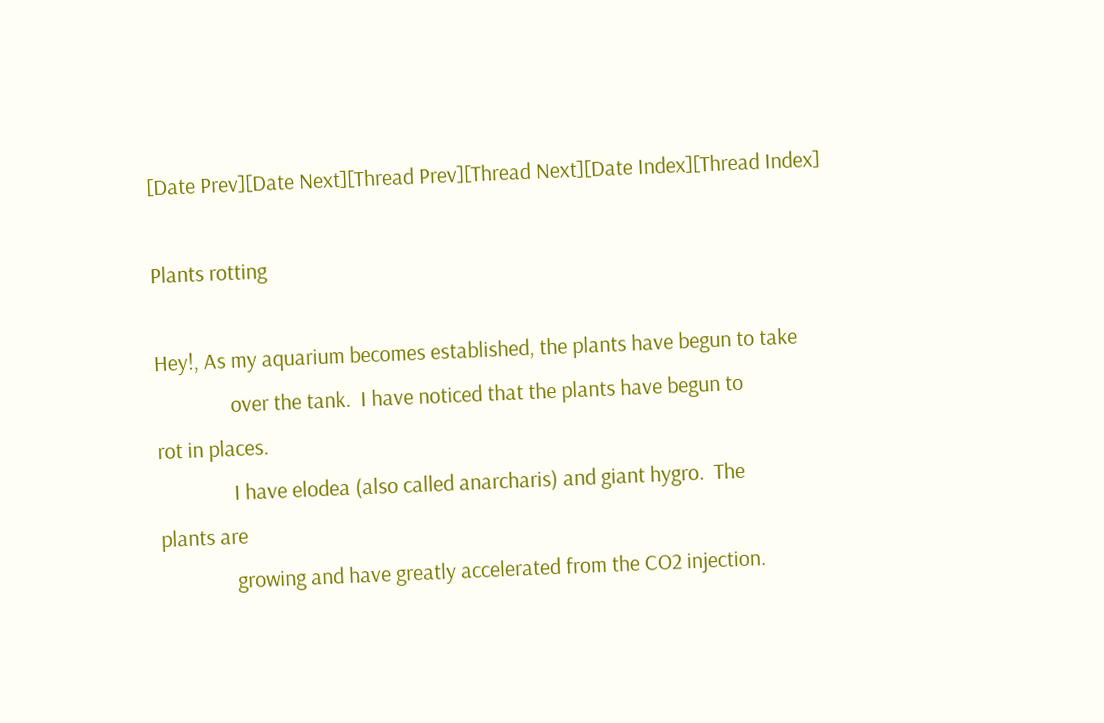[Date Prev][Date Next][Thread Prev][Thread Next][Date Index][Thread Index]

Plants rotting

Hey!, As my aquarium becomes established, the plants have begun to take
               over the tank.  I have noticed that the plants have begun to
rot in places.
               I have elodea (also called anarcharis) and giant hygro.  The
plants are
               growing and have greatly accelerated from the CO2 injection.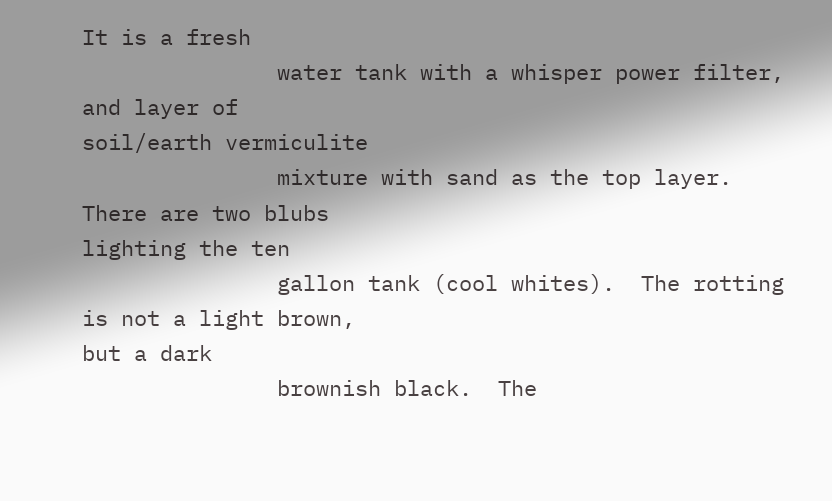It is a fresh
               water tank with a whisper power filter, and layer of
soil/earth vermiculite
               mixture with sand as the top layer.  There are two blubs
lighting the ten
               gallon tank (cool whites).  The rotting is not a light brown,
but a dark
               brownish black.  The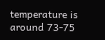temperature is around 73-75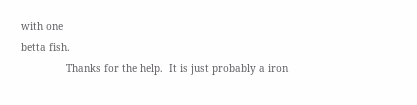with one
betta fish.
               Thanks for the help.  It is just probably a iron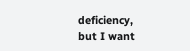deficiency,
but I want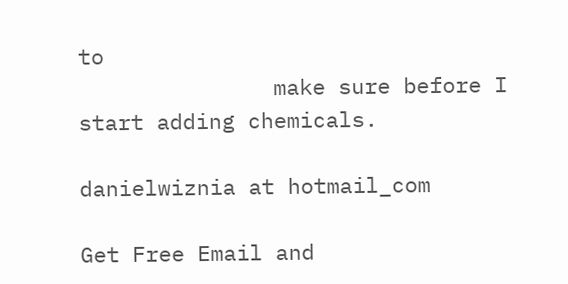to
               make sure before I start adding chemicals.

danielwiznia at hotmail_com

Get Free Email and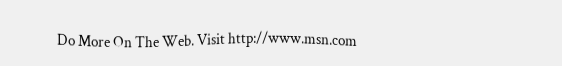Do More On The Web. Visit http://www.msn.com